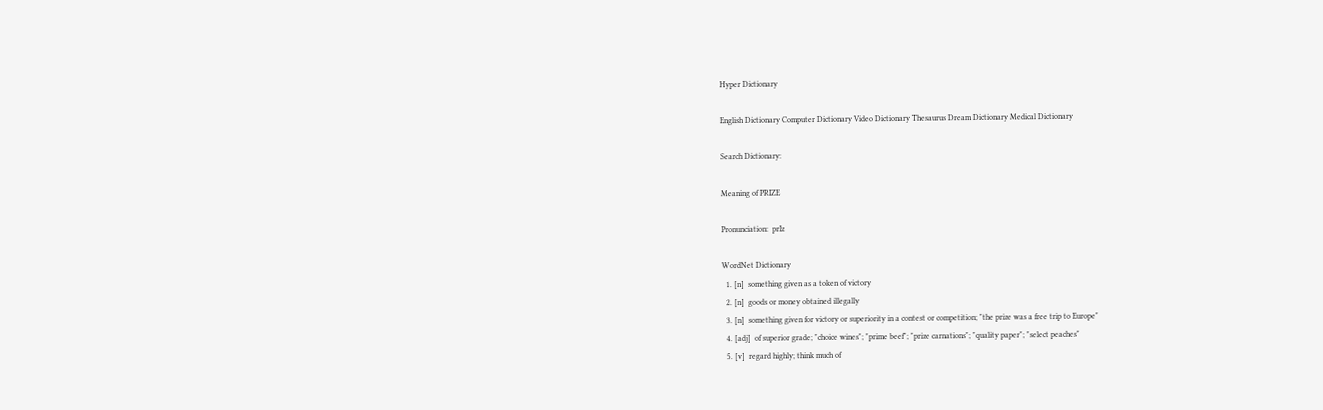Hyper Dictionary

English Dictionary Computer Dictionary Video Dictionary Thesaurus Dream Dictionary Medical Dictionary

Search Dictionary:

Meaning of PRIZE

Pronunciation:  prIz

WordNet Dictionary
  1. [n]  something given as a token of victory
  2. [n]  goods or money obtained illegally
  3. [n]  something given for victory or superiority in a contest or competition; "the prize was a free trip to Europe"
  4. [adj]  of superior grade; "choice wines"; "prime beef"; "prize carnations"; "quality paper"; "select peaches"
  5. [v]  regard highly; think much of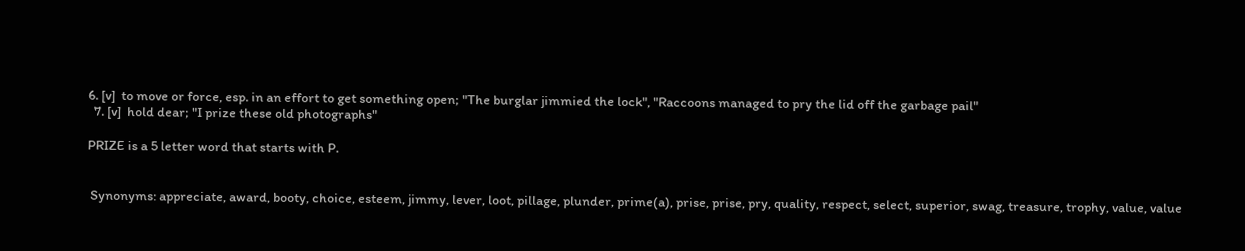6. [v]  to move or force, esp. in an effort to get something open; "The burglar jimmied the lock", "Raccoons managed to pry the lid off the garbage pail"
  7. [v]  hold dear; "I prize these old photographs"

PRIZE is a 5 letter word that starts with P.


 Synonyms: appreciate, award, booty, choice, esteem, jimmy, lever, loot, pillage, plunder, prime(a), prise, prise, pry, quality, respect, select, superior, swag, treasure, trophy, value, value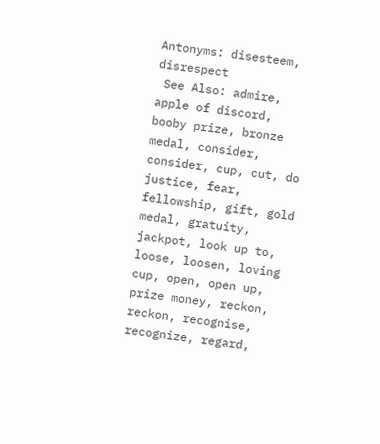Antonyms: disesteem, disrespect
 See Also: admire, apple of discord, booby prize, bronze medal, consider, consider, cup, cut, do justice, fear, fellowship, gift, gold medal, gratuity, jackpot, look up to, loose, loosen, loving cup, open, open up, prize money, reckon, reckon, recognise, recognize, regard,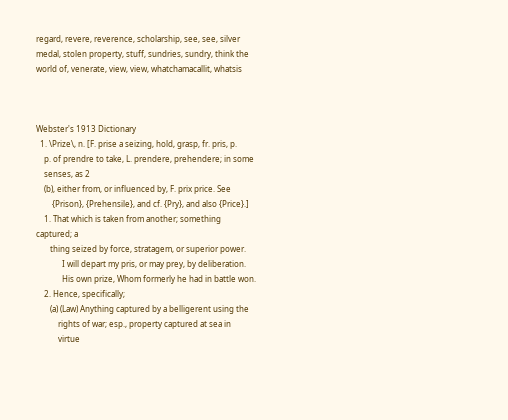regard, revere, reverence, scholarship, see, see, silver medal, stolen property, stuff, sundries, sundry, think the world of, venerate, view, view, whatchamacallit, whatsis



Webster's 1913 Dictionary
  1. \Prize\, n. [F. prise a seizing, hold, grasp, fr. pris, p.
    p. of prendre to take, L. prendere, prehendere; in some
    senses, as 2
    (b), either from, or influenced by, F. prix price. See
        {Prison}, {Prehensile}, and cf. {Pry}, and also {Price}.]
    1. That which is taken from another; something captured; a
       thing seized by force, stratagem, or superior power.
             I will depart my pris, or may prey, by deliberation.
             His own prize, Whom formerly he had in battle won.
    2. Hence, specifically;
       (a) (Law) Anything captured by a belligerent using the
           rights of war; esp., property captured at sea in
           virtue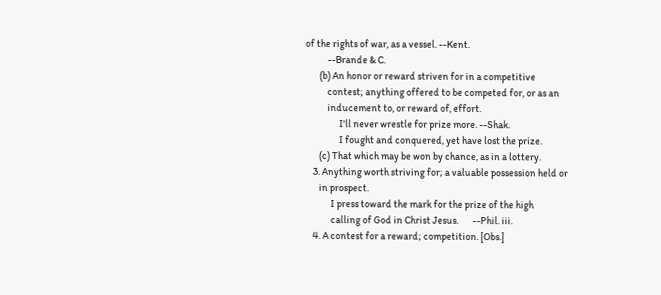of the rights of war, as a vessel. --Kent.
           --Brande & C.
       (b) An honor or reward striven for in a competitive
           contest; anything offered to be competed for, or as an
           inducement to, or reward of, effort.
                 I'll never wrestle for prize more. --Shak.
                 I fought and conquered, yet have lost the prize.
       (c) That which may be won by chance, as in a lottery.
    3. Anything worth striving for; a valuable possession held or
       in prospect.
             I press toward the mark for the prize of the high
             calling of God in Christ Jesus.       --Phil. iii.
    4. A contest for a reward; competition. [Obs.]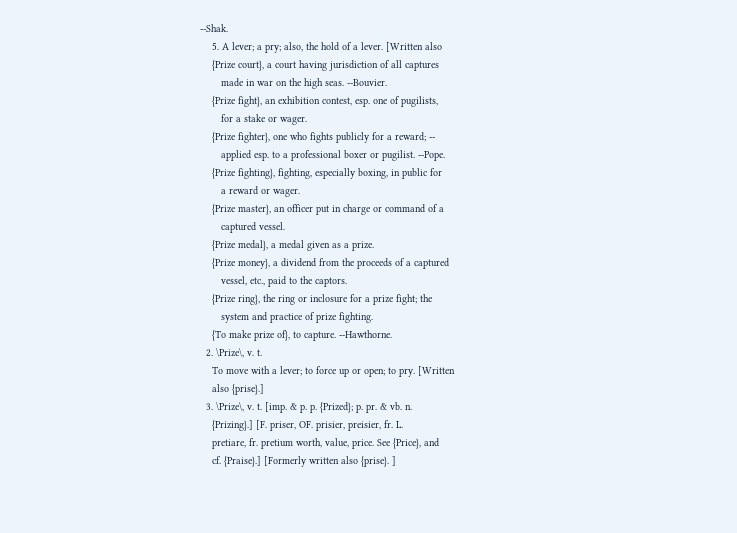--Shak.
    5. A lever; a pry; also, the hold of a lever. [Written also
    {Prize court}, a court having jurisdiction of all captures
       made in war on the high seas. --Bouvier.
    {Prize fight}, an exhibition contest, esp. one of pugilists,
       for a stake or wager.
    {Prize fighter}, one who fights publicly for a reward; --
       applied esp. to a professional boxer or pugilist. --Pope.
    {Prize fighting}, fighting, especially boxing, in public for
       a reward or wager.
    {Prize master}, an officer put in charge or command of a
       captured vessel.
    {Prize medal}, a medal given as a prize.
    {Prize money}, a dividend from the proceeds of a captured
       vessel, etc., paid to the captors.
    {Prize ring}, the ring or inclosure for a prize fight; the
       system and practice of prize fighting.
    {To make prize of}, to capture. --Hawthorne.
  2. \Prize\, v. t.
    To move with a lever; to force up or open; to pry. [Written
    also {prise}.]
  3. \Prize\, v. t. [imp. & p. p. {Prized}; p. pr. & vb. n.
    {Prizing}.] [F. priser, OF. prisier, preisier, fr. L.
    pretiare, fr. pretium worth, value, price. See {Price}, and
    cf. {Praise}.] [Formerly written also {prise}. ]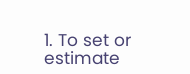1. To set or estimate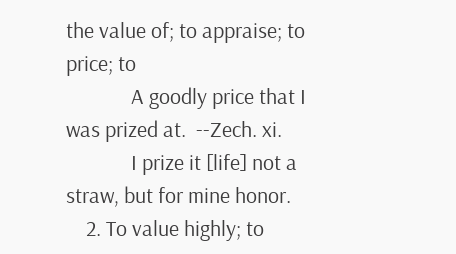the value of; to appraise; to price; to
             A goodly price that I was prized at.  --Zech. xi.
             I prize it [life] not a straw, but for mine honor.
    2. To value highly; to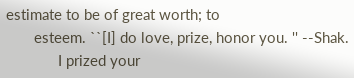estimate to be of great worth; to
       esteem. ``[I] do love, prize, honor you. '' --Shak.
             I prized your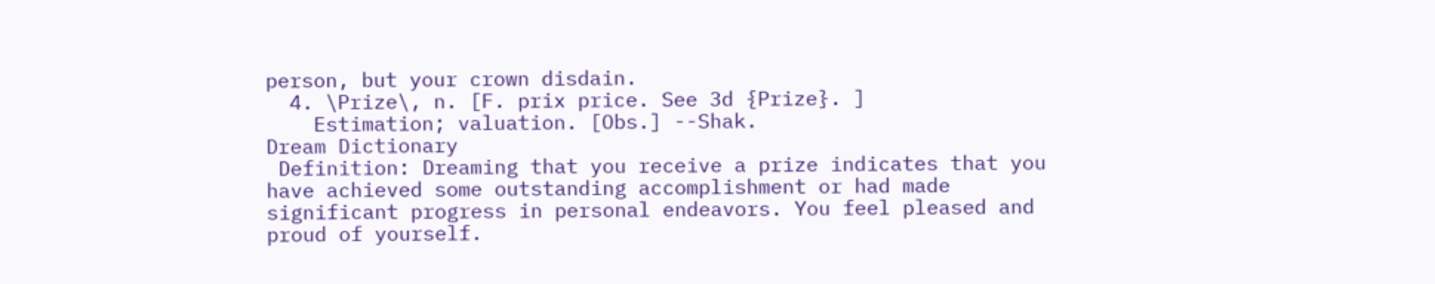person, but your crown disdain.
  4. \Prize\, n. [F. prix price. See 3d {Prize}. ]
    Estimation; valuation. [Obs.] --Shak.
Dream Dictionary
 Definition: Dreaming that you receive a prize indicates that you have achieved some outstanding accomplishment or had made significant progress in personal endeavors. You feel pleased and proud of yourself.